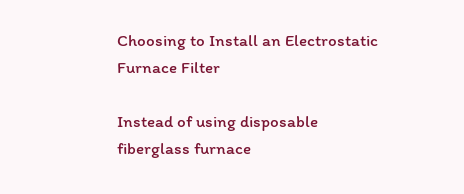Choosing to Install an Electrostatic Furnace Filter

Instead of using disposable fiberglass furnace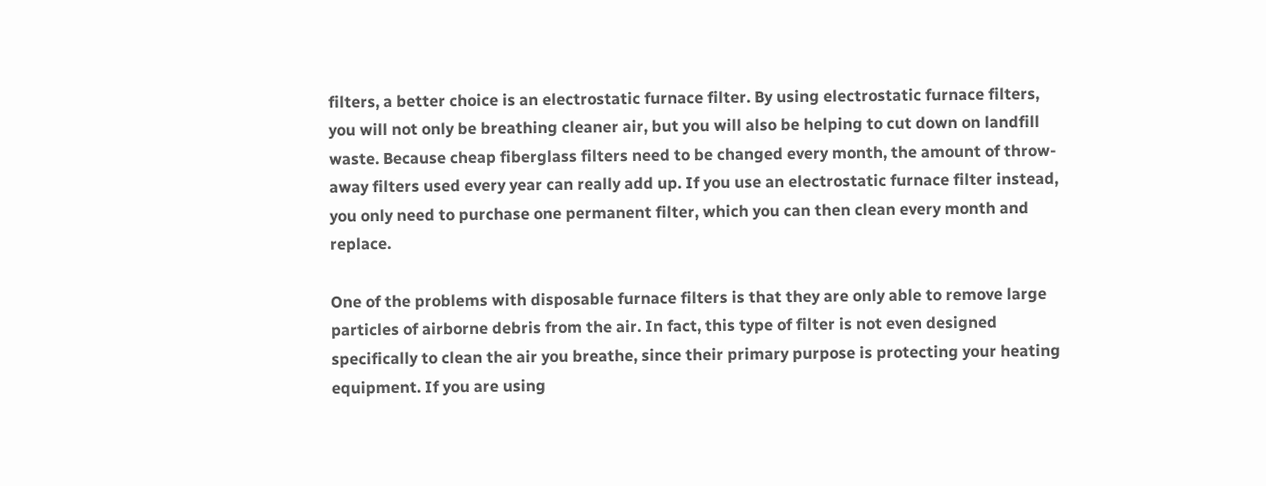filters, a better choice is an electrostatic furnace filter. By using electrostatic furnace filters, you will not only be breathing cleaner air, but you will also be helping to cut down on landfill waste. Because cheap fiberglass filters need to be changed every month, the amount of throw-away filters used every year can really add up. If you use an electrostatic furnace filter instead, you only need to purchase one permanent filter, which you can then clean every month and replace.

One of the problems with disposable furnace filters is that they are only able to remove large particles of airborne debris from the air. In fact, this type of filter is not even designed specifically to clean the air you breathe, since their primary purpose is protecting your heating equipment. If you are using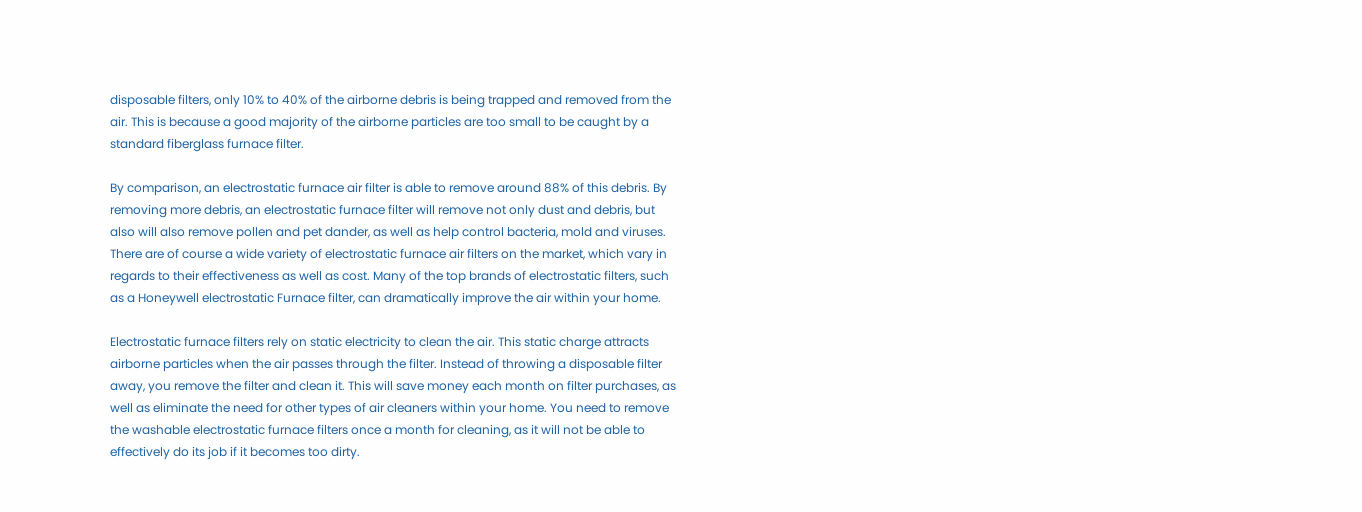disposable filters, only 10% to 40% of the airborne debris is being trapped and removed from the air. This is because a good majority of the airborne particles are too small to be caught by a standard fiberglass furnace filter.

By comparison, an electrostatic furnace air filter is able to remove around 88% of this debris. By removing more debris, an electrostatic furnace filter will remove not only dust and debris, but also will also remove pollen and pet dander, as well as help control bacteria, mold and viruses. There are of course a wide variety of electrostatic furnace air filters on the market, which vary in regards to their effectiveness as well as cost. Many of the top brands of electrostatic filters, such as a Honeywell electrostatic Furnace filter, can dramatically improve the air within your home.

Electrostatic furnace filters rely on static electricity to clean the air. This static charge attracts airborne particles when the air passes through the filter. Instead of throwing a disposable filter away, you remove the filter and clean it. This will save money each month on filter purchases, as well as eliminate the need for other types of air cleaners within your home. You need to remove the washable electrostatic furnace filters once a month for cleaning, as it will not be able to effectively do its job if it becomes too dirty.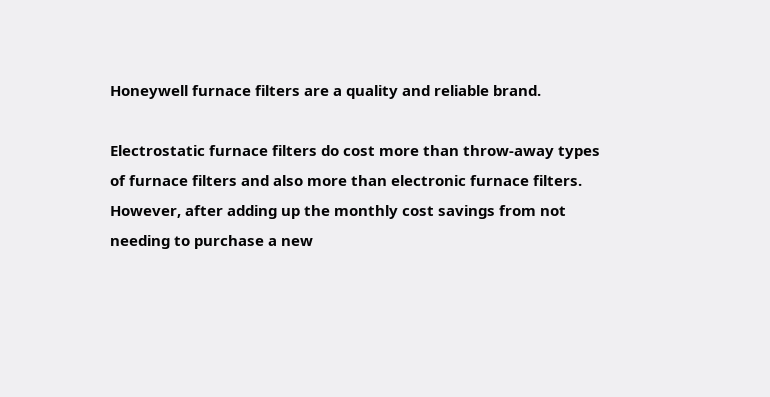Honeywell furnace filters are a quality and reliable brand.

Electrostatic furnace filters do cost more than throw-away types of furnace filters and also more than electronic furnace filters. However, after adding up the monthly cost savings from not needing to purchase a new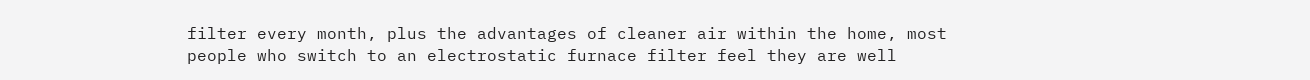filter every month, plus the advantages of cleaner air within the home, most people who switch to an electrostatic furnace filter feel they are well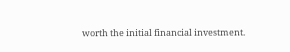worth the initial financial investment.